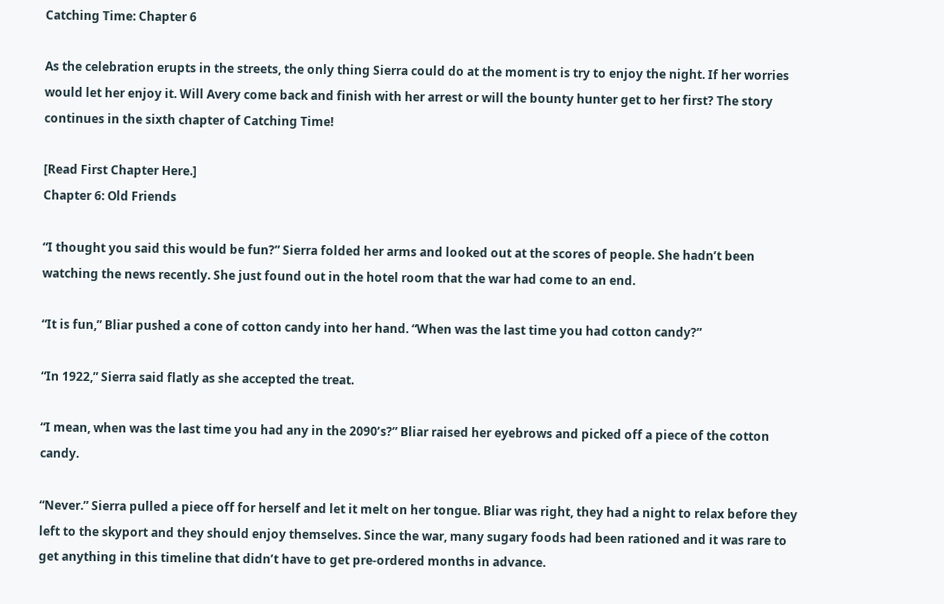Catching Time: Chapter 6

As the celebration erupts in the streets, the only thing Sierra could do at the moment is try to enjoy the night. If her worries would let her enjoy it. Will Avery come back and finish with her arrest or will the bounty hunter get to her first? The story continues in the sixth chapter of Catching Time!

[Read First Chapter Here.]
Chapter 6: Old Friends

“I thought you said this would be fun?” Sierra folded her arms and looked out at the scores of people. She hadn’t been watching the news recently. She just found out in the hotel room that the war had come to an end.

“It is fun,” Bliar pushed a cone of cotton candy into her hand. “When was the last time you had cotton candy?”

“In 1922,” Sierra said flatly as she accepted the treat.

“I mean, when was the last time you had any in the 2090’s?” Bliar raised her eyebrows and picked off a piece of the cotton candy.

“Never.” Sierra pulled a piece off for herself and let it melt on her tongue. Bliar was right, they had a night to relax before they left to the skyport and they should enjoy themselves. Since the war, many sugary foods had been rationed and it was rare to get anything in this timeline that didn’t have to get pre-ordered months in advance.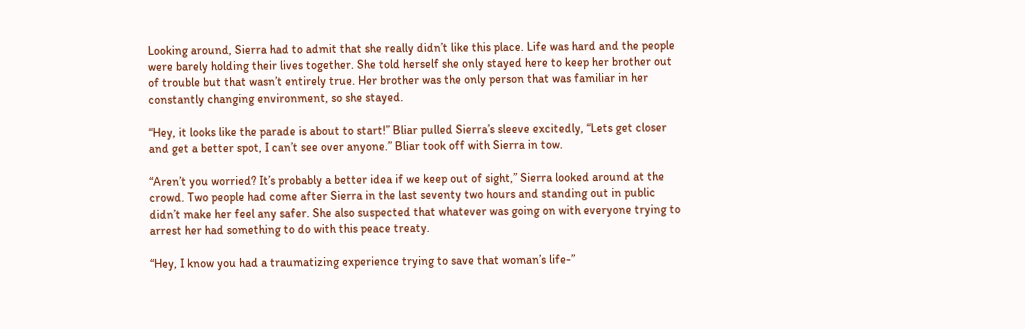Looking around, Sierra had to admit that she really didn’t like this place. Life was hard and the people were barely holding their lives together. She told herself she only stayed here to keep her brother out of trouble but that wasn’t entirely true. Her brother was the only person that was familiar in her constantly changing environment, so she stayed.

“Hey, it looks like the parade is about to start!” Bliar pulled Sierra’s sleeve excitedly, “Lets get closer and get a better spot, I can’t see over anyone.” Bliar took off with Sierra in tow.

“Aren’t you worried? It’s probably a better idea if we keep out of sight,” Sierra looked around at the crowd. Two people had come after Sierra in the last seventy two hours and standing out in public didn’t make her feel any safer. She also suspected that whatever was going on with everyone trying to arrest her had something to do with this peace treaty.

“Hey, I know you had a traumatizing experience trying to save that woman’s life-”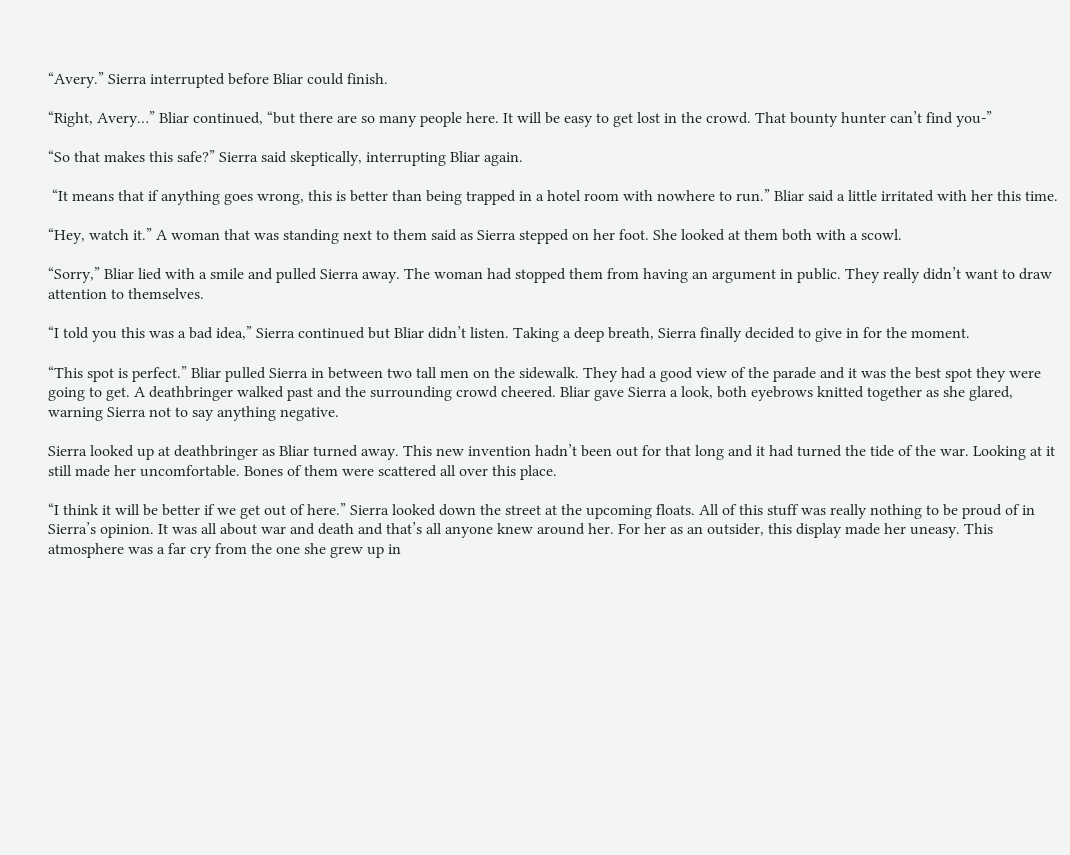“Avery.” Sierra interrupted before Bliar could finish.

“Right, Avery…” Bliar continued, “but there are so many people here. It will be easy to get lost in the crowd. That bounty hunter can’t find you-”

“So that makes this safe?” Sierra said skeptically, interrupting Bliar again.

 “It means that if anything goes wrong, this is better than being trapped in a hotel room with nowhere to run.” Bliar said a little irritated with her this time.

“Hey, watch it.” A woman that was standing next to them said as Sierra stepped on her foot. She looked at them both with a scowl.

“Sorry,” Bliar lied with a smile and pulled Sierra away. The woman had stopped them from having an argument in public. They really didn’t want to draw attention to themselves.

“I told you this was a bad idea,” Sierra continued but Bliar didn’t listen. Taking a deep breath, Sierra finally decided to give in for the moment.

“This spot is perfect.” Bliar pulled Sierra in between two tall men on the sidewalk. They had a good view of the parade and it was the best spot they were going to get. A deathbringer walked past and the surrounding crowd cheered. Bliar gave Sierra a look, both eyebrows knitted together as she glared, warning Sierra not to say anything negative.

Sierra looked up at deathbringer as Bliar turned away. This new invention hadn’t been out for that long and it had turned the tide of the war. Looking at it still made her uncomfortable. Bones of them were scattered all over this place.

“I think it will be better if we get out of here.” Sierra looked down the street at the upcoming floats. All of this stuff was really nothing to be proud of in Sierra’s opinion. It was all about war and death and that’s all anyone knew around her. For her as an outsider, this display made her uneasy. This atmosphere was a far cry from the one she grew up in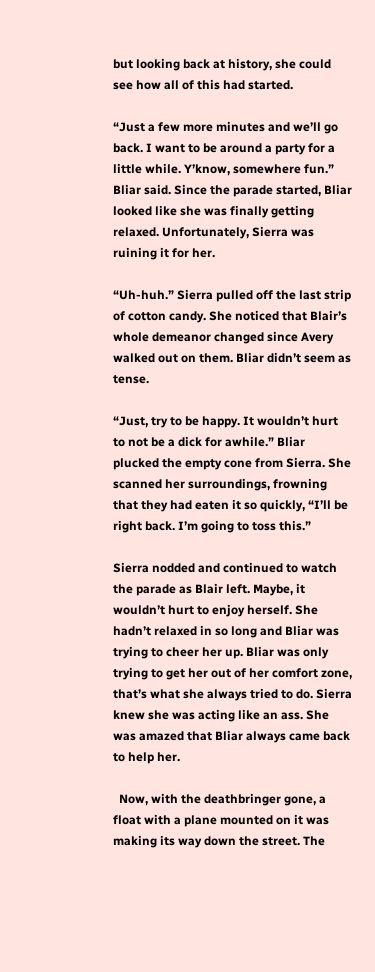but looking back at history, she could see how all of this had started.

“Just a few more minutes and we’ll go back. I want to be around a party for a little while. Y’know, somewhere fun.” Bliar said. Since the parade started, Bliar looked like she was finally getting relaxed. Unfortunately, Sierra was ruining it for her.

“Uh-huh.” Sierra pulled off the last strip of cotton candy. She noticed that Blair’s whole demeanor changed since Avery walked out on them. Bliar didn’t seem as tense.

“Just, try to be happy. It wouldn’t hurt to not be a dick for awhile.” Bliar plucked the empty cone from Sierra. She scanned her surroundings, frowning that they had eaten it so quickly, “I’ll be right back. I’m going to toss this.”

Sierra nodded and continued to watch the parade as Blair left. Maybe, it wouldn’t hurt to enjoy herself. She hadn’t relaxed in so long and Bliar was trying to cheer her up. Bliar was only trying to get her out of her comfort zone, that’s what she always tried to do. Sierra knew she was acting like an ass. She was amazed that Bliar always came back to help her.

  Now, with the deathbringer gone, a float with a plane mounted on it was making its way down the street. The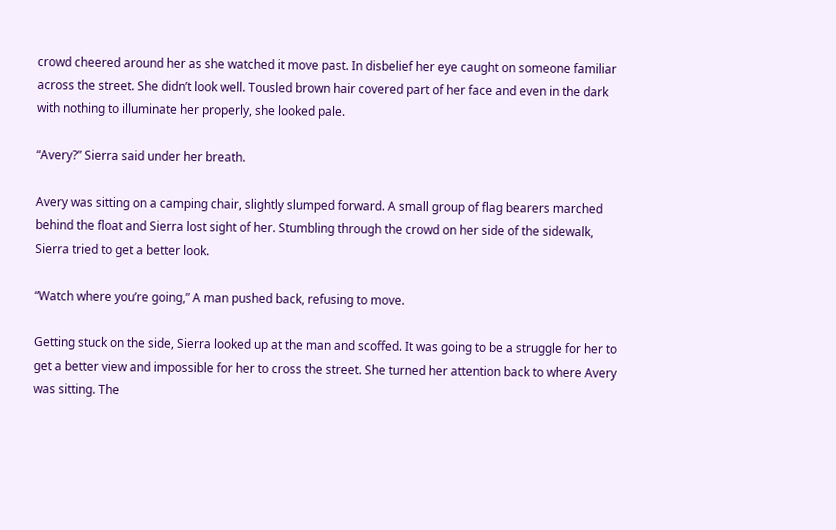crowd cheered around her as she watched it move past. In disbelief her eye caught on someone familiar across the street. She didn’t look well. Tousled brown hair covered part of her face and even in the dark with nothing to illuminate her properly, she looked pale.

“Avery?” Sierra said under her breath.

Avery was sitting on a camping chair, slightly slumped forward. A small group of flag bearers marched behind the float and Sierra lost sight of her. Stumbling through the crowd on her side of the sidewalk, Sierra tried to get a better look.

“Watch where you’re going,” A man pushed back, refusing to move.

Getting stuck on the side, Sierra looked up at the man and scoffed. It was going to be a struggle for her to get a better view and impossible for her to cross the street. She turned her attention back to where Avery was sitting. The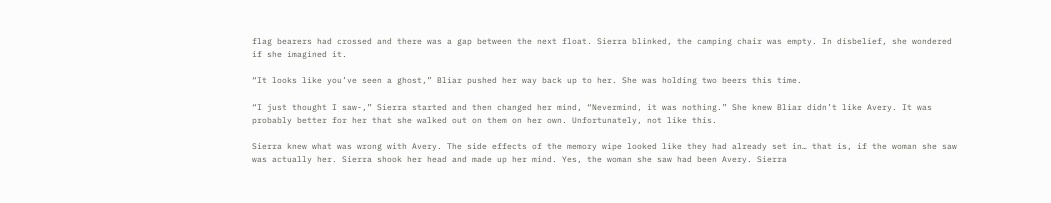flag bearers had crossed and there was a gap between the next float. Sierra blinked, the camping chair was empty. In disbelief, she wondered if she imagined it.

“It looks like you’ve seen a ghost,” Bliar pushed her way back up to her. She was holding two beers this time.

“I just thought I saw-,” Sierra started and then changed her mind, “Nevermind, it was nothing.” She knew Bliar didn’t like Avery. It was probably better for her that she walked out on them on her own. Unfortunately, not like this.

Sierra knew what was wrong with Avery. The side effects of the memory wipe looked like they had already set in… that is, if the woman she saw was actually her. Sierra shook her head and made up her mind. Yes, the woman she saw had been Avery. Sierra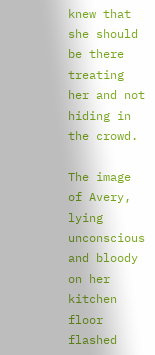knew that she should be there treating her and not hiding in the crowd.

The image of Avery, lying unconscious and bloody on her kitchen floor flashed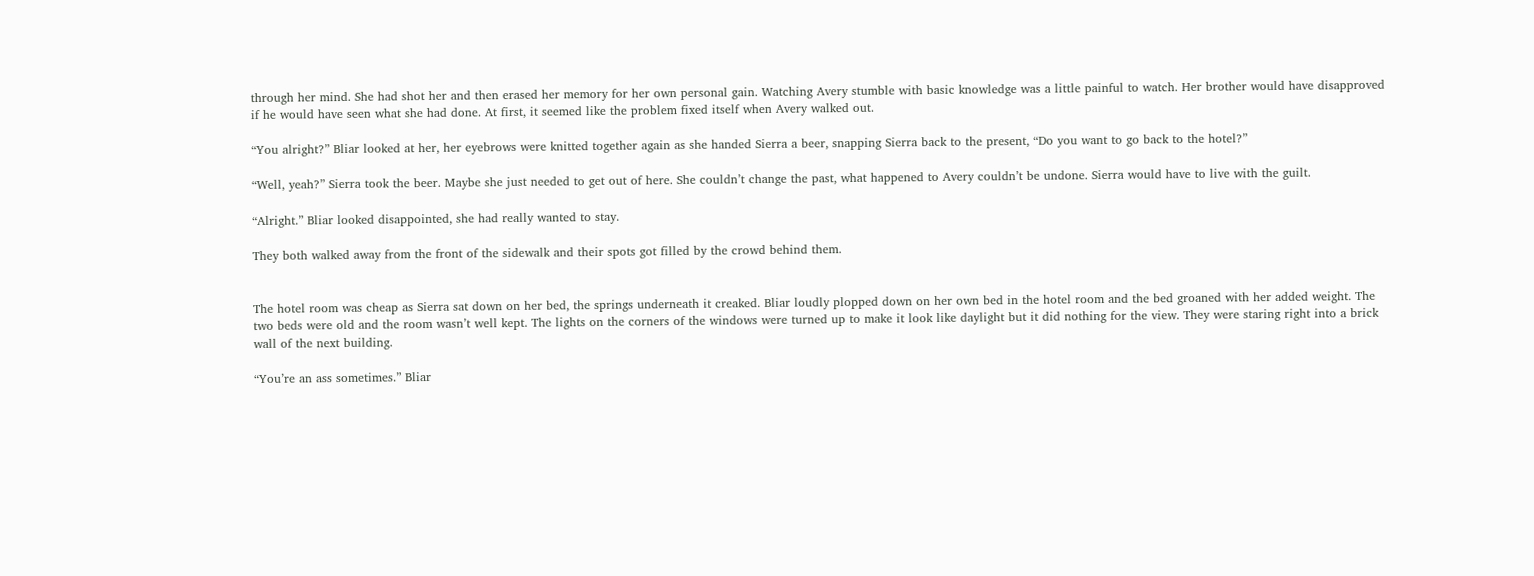through her mind. She had shot her and then erased her memory for her own personal gain. Watching Avery stumble with basic knowledge was a little painful to watch. Her brother would have disapproved if he would have seen what she had done. At first, it seemed like the problem fixed itself when Avery walked out.

“You alright?” Bliar looked at her, her eyebrows were knitted together again as she handed Sierra a beer, snapping Sierra back to the present, “Do you want to go back to the hotel?”

“Well, yeah?” Sierra took the beer. Maybe she just needed to get out of here. She couldn’t change the past, what happened to Avery couldn’t be undone. Sierra would have to live with the guilt.

“Alright.” Bliar looked disappointed, she had really wanted to stay.

They both walked away from the front of the sidewalk and their spots got filled by the crowd behind them.


The hotel room was cheap as Sierra sat down on her bed, the springs underneath it creaked. Bliar loudly plopped down on her own bed in the hotel room and the bed groaned with her added weight. The two beds were old and the room wasn’t well kept. The lights on the corners of the windows were turned up to make it look like daylight but it did nothing for the view. They were staring right into a brick wall of the next building.

“You’re an ass sometimes.” Bliar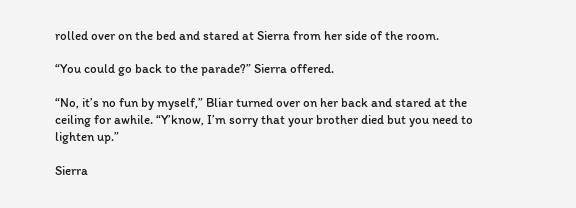rolled over on the bed and stared at Sierra from her side of the room.

“You could go back to the parade?” Sierra offered.

“No, it’s no fun by myself,” Bliar turned over on her back and stared at the ceiling for awhile. “Y’know, I’m sorry that your brother died but you need to lighten up.”

Sierra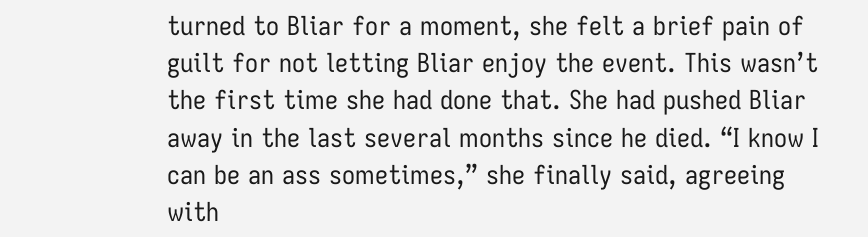turned to Bliar for a moment, she felt a brief pain of guilt for not letting Bliar enjoy the event. This wasn’t the first time she had done that. She had pushed Bliar away in the last several months since he died. “I know I can be an ass sometimes,” she finally said, agreeing with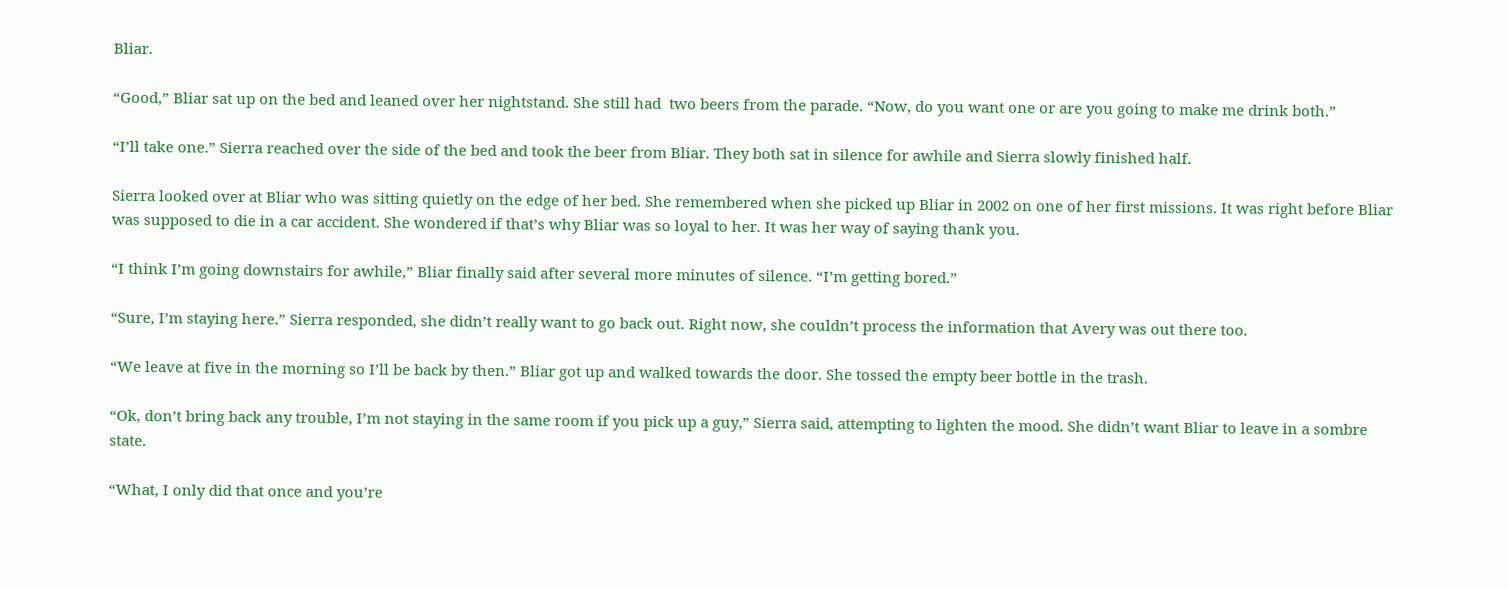Bliar.

“Good,” Bliar sat up on the bed and leaned over her nightstand. She still had  two beers from the parade. “Now, do you want one or are you going to make me drink both.”

“I’ll take one.” Sierra reached over the side of the bed and took the beer from Bliar. They both sat in silence for awhile and Sierra slowly finished half.

Sierra looked over at Bliar who was sitting quietly on the edge of her bed. She remembered when she picked up Bliar in 2002 on one of her first missions. It was right before Bliar was supposed to die in a car accident. She wondered if that’s why Bliar was so loyal to her. It was her way of saying thank you.

“I think I’m going downstairs for awhile,” Bliar finally said after several more minutes of silence. “I’m getting bored.”

“Sure, I’m staying here.” Sierra responded, she didn’t really want to go back out. Right now, she couldn’t process the information that Avery was out there too.

“We leave at five in the morning so I’ll be back by then.” Bliar got up and walked towards the door. She tossed the empty beer bottle in the trash.

“Ok, don’t bring back any trouble, I’m not staying in the same room if you pick up a guy,” Sierra said, attempting to lighten the mood. She didn’t want Bliar to leave in a sombre state.

“What, I only did that once and you’re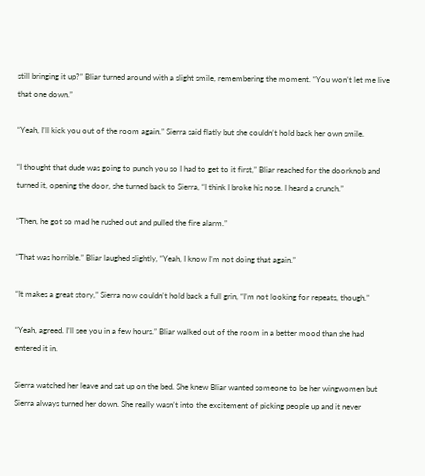still bringing it up?” Bliar turned around with a slight smile, remembering the moment. “You won’t let me live that one down.”

“Yeah, I’ll kick you out of the room again.” Sierra said flatly but she couldn’t hold back her own smile.

“I thought that dude was going to punch you so I had to get to it first,” Bliar reached for the doorknob and turned it, opening the door, she turned back to Sierra, “I think I broke his nose. I heard a crunch.”

“Then, he got so mad he rushed out and pulled the fire alarm.”

“That was horrible.” Bliar laughed slightly, “Yeah, I know I’m not doing that again.”

“It makes a great story,” Sierra now couldn’t hold back a full grin, “I’m not looking for repeats, though.”

“Yeah, agreed. I’ll see you in a few hours.” Bliar walked out of the room in a better mood than she had entered it in.

Sierra watched her leave and sat up on the bed. She knew Bliar wanted someone to be her wingwomen but Sierra always turned her down. She really wasn’t into the excitement of picking people up and it never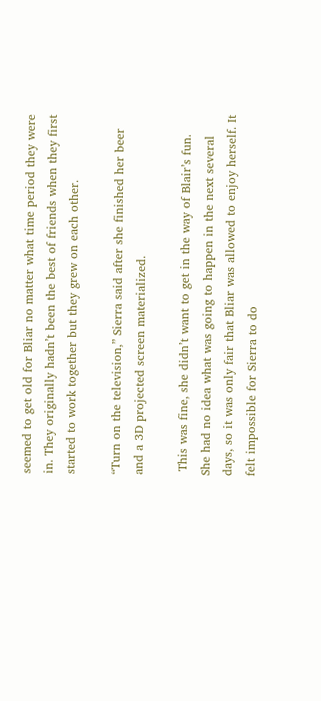seemed to get old for Bliar no matter what time period they were in. They originally hadn’t been the best of friends when they first started to work together but they grew on each other.

“Turn on the television,” Sierra said after she finished her beer and a 3D projected screen materialized.

 This was fine, she didn’t want to get in the way of Blair’s fun. She had no idea what was going to happen in the next several days, so it was only fair that Bliar was allowed to enjoy herself. It felt impossible for Sierra to do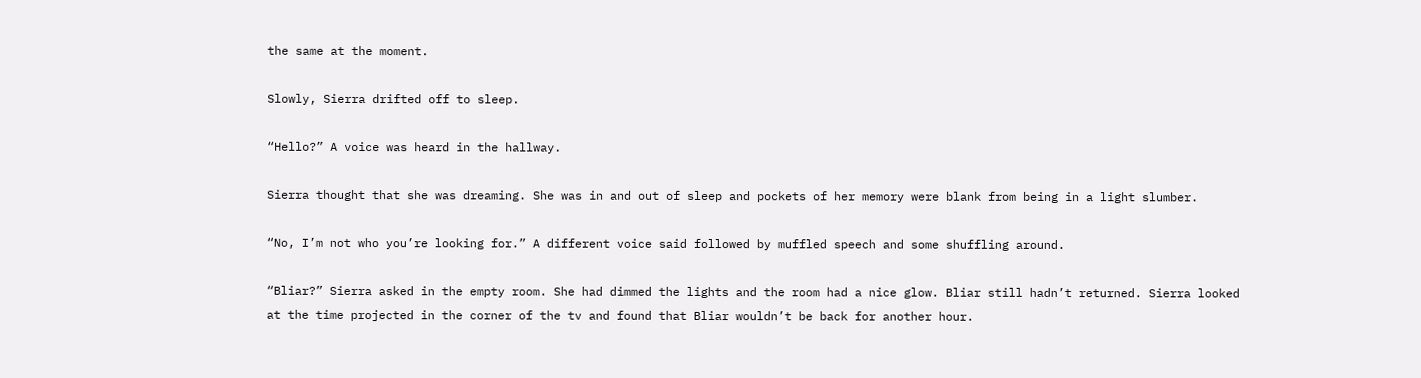the same at the moment.

Slowly, Sierra drifted off to sleep.

“Hello?” A voice was heard in the hallway.

Sierra thought that she was dreaming. She was in and out of sleep and pockets of her memory were blank from being in a light slumber.

“No, I’m not who you’re looking for.” A different voice said followed by muffled speech and some shuffling around.

“Bliar?” Sierra asked in the empty room. She had dimmed the lights and the room had a nice glow. Bliar still hadn’t returned. Sierra looked at the time projected in the corner of the tv and found that Bliar wouldn’t be back for another hour.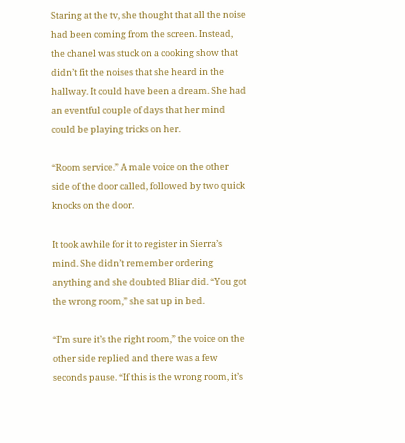Staring at the tv, she thought that all the noise had been coming from the screen. Instead, the chanel was stuck on a cooking show that didn’t fit the noises that she heard in the hallway. It could have been a dream. She had an eventful couple of days that her mind could be playing tricks on her.

“Room service.” A male voice on the other side of the door called, followed by two quick knocks on the door.

It took awhile for it to register in Sierra’s mind. She didn’t remember ordering anything and she doubted Bliar did. “You got the wrong room,” she sat up in bed.

“I’m sure it’s the right room,” the voice on the other side replied and there was a few seconds pause. “If this is the wrong room, it’s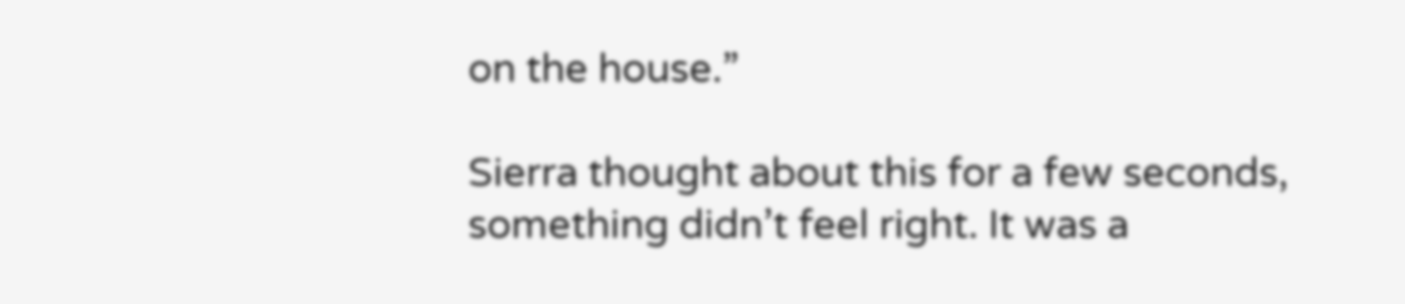on the house.”

Sierra thought about this for a few seconds, something didn’t feel right. It was a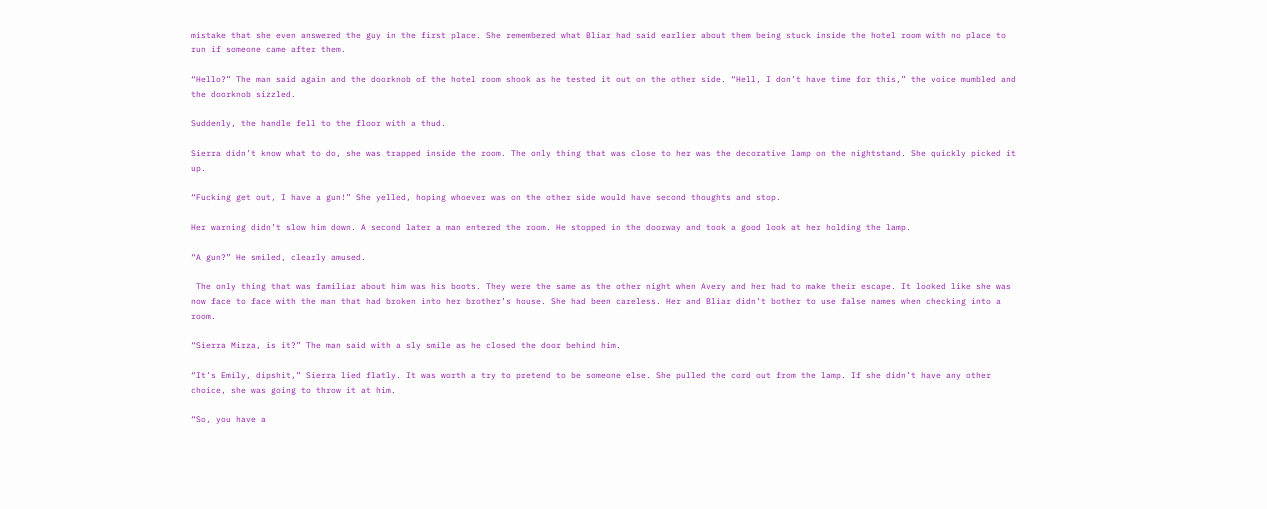mistake that she even answered the guy in the first place. She remembered what Bliar had said earlier about them being stuck inside the hotel room with no place to run if someone came after them.

“Hello?” The man said again and the doorknob of the hotel room shook as he tested it out on the other side. “Hell, I don’t have time for this,” the voice mumbled and the doorknob sizzled.

Suddenly, the handle fell to the floor with a thud.

Sierra didn’t know what to do, she was trapped inside the room. The only thing that was close to her was the decorative lamp on the nightstand. She quickly picked it up.

“Fucking get out, I have a gun!” She yelled, hoping whoever was on the other side would have second thoughts and stop.

Her warning didn’t slow him down. A second later a man entered the room. He stopped in the doorway and took a good look at her holding the lamp.

“A gun?” He smiled, clearly amused.

 The only thing that was familiar about him was his boots. They were the same as the other night when Avery and her had to make their escape. It looked like she was now face to face with the man that had broken into her brother’s house. She had been careless. Her and Bliar didn’t bother to use false names when checking into a room.

“Sierra Mirza, is it?” The man said with a sly smile as he closed the door behind him.

“It’s Emily, dipshit,” Sierra lied flatly. It was worth a try to pretend to be someone else. She pulled the cord out from the lamp. If she didn’t have any other choice, she was going to throw it at him.

“So, you have a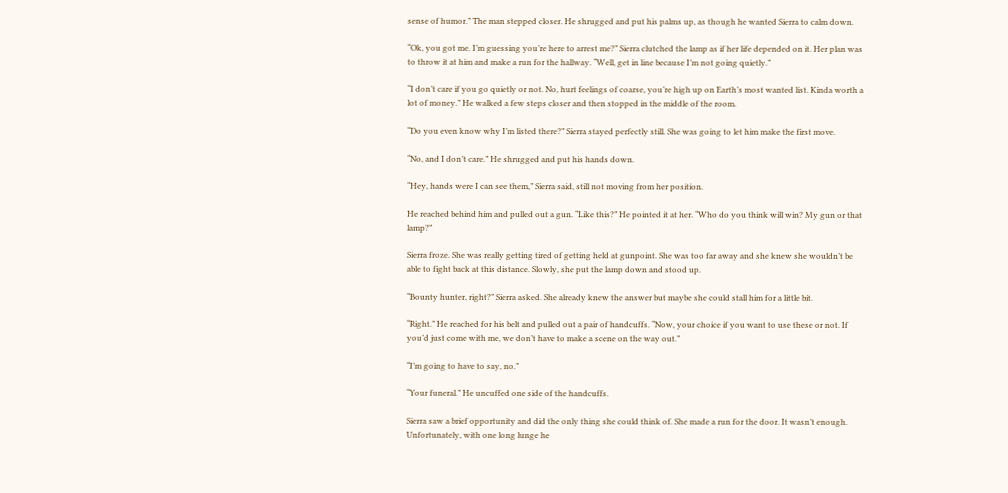sense of humor.” The man stepped closer. He shrugged and put his palms up, as though he wanted Sierra to calm down.

“Ok, you got me. I’m guessing you’re here to arrest me?” Sierra clutched the lamp as if her life depended on it. Her plan was to throw it at him and make a run for the hallway. “Well, get in line because I’m not going quietly.”

“I don’t care if you go quietly or not. No, hurt feelings of coarse, you’re high up on Earth’s most wanted list. Kinda worth a lot of money.” He walked a few steps closer and then stopped in the middle of the room.

“Do you even know why I’m listed there?” Sierra stayed perfectly still. She was going to let him make the first move.

“No, and I don’t care.” He shrugged and put his hands down.

“Hey, hands were I can see them,” Sierra said, still not moving from her position.

He reached behind him and pulled out a gun. “Like this?” He pointed it at her. “Who do you think will win? My gun or that lamp?”

Sierra froze. She was really getting tired of getting held at gunpoint. She was too far away and she knew she wouldn’t be able to fight back at this distance. Slowly, she put the lamp down and stood up.

“Bounty hunter, right?” Sierra asked. She already knew the answer but maybe she could stall him for a little bit.

“Right.” He reached for his belt and pulled out a pair of handcuffs. “Now, your choice if you want to use these or not. If you’d just come with me, we don’t have to make a scene on the way out.”

“I’m going to have to say, no.”

“Your funeral.” He uncuffed one side of the handcuffs.

Sierra saw a brief opportunity and did the only thing she could think of. She made a run for the door. It wasn’t enough. Unfortunately, with one long lunge he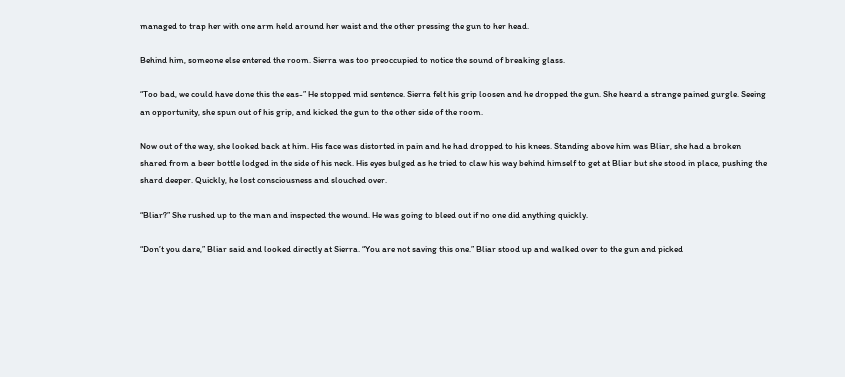managed to trap her with one arm held around her waist and the other pressing the gun to her head.

Behind him, someone else entered the room. Sierra was too preoccupied to notice the sound of breaking glass.

“Too bad, we could have done this the eas-” He stopped mid sentence. Sierra felt his grip loosen and he dropped the gun. She heard a strange pained gurgle. Seeing an opportunity, she spun out of his grip, and kicked the gun to the other side of the room.

Now out of the way, she looked back at him. His face was distorted in pain and he had dropped to his knees. Standing above him was Bliar, she had a broken shared from a beer bottle lodged in the side of his neck. His eyes bulged as he tried to claw his way behind himself to get at Bliar but she stood in place, pushing the shard deeper. Quickly, he lost consciousness and slouched over.

“Bliar?” She rushed up to the man and inspected the wound. He was going to bleed out if no one did anything quickly.

“Don’t you dare,” Bliar said and looked directly at Sierra. “You are not saving this one.” Bliar stood up and walked over to the gun and picked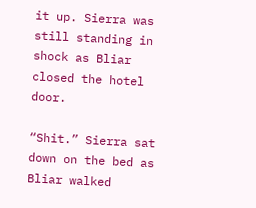it up. Sierra was still standing in shock as Bliar closed the hotel door.

“Shit.” Sierra sat down on the bed as Bliar walked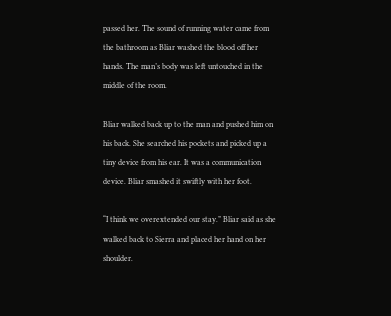passed her. The sound of running water came from the bathroom as Bliar washed the blood off her hands. The man’s body was left untouched in the middle of the room.

Bliar walked back up to the man and pushed him on his back. She searched his pockets and picked up a tiny device from his ear. It was a communication device. Bliar smashed it swiftly with her foot.

“I think we overextended our stay.” Bliar said as she walked back to Sierra and placed her hand on her shoulder.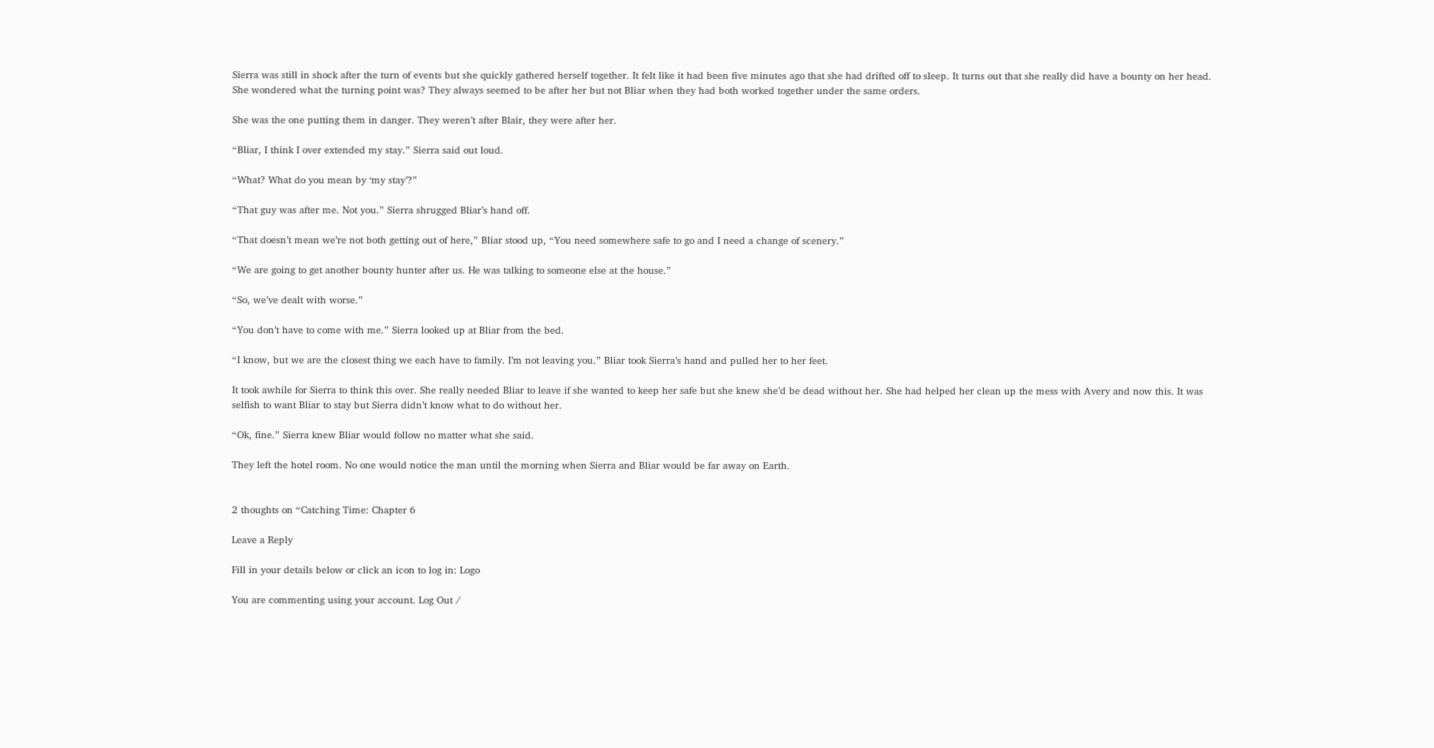Sierra was still in shock after the turn of events but she quickly gathered herself together. It felt like it had been five minutes ago that she had drifted off to sleep. It turns out that she really did have a bounty on her head. She wondered what the turning point was? They always seemed to be after her but not Bliar when they had both worked together under the same orders.

She was the one putting them in danger. They weren’t after Blair, they were after her.

“Bliar, I think I over extended my stay.” Sierra said out loud.

“What? What do you mean by ‘my stay’?”

“That guy was after me. Not you.” Sierra shrugged Bliar’s hand off.

“That doesn’t mean we’re not both getting out of here,” Bliar stood up, “You need somewhere safe to go and I need a change of scenery.”

“We are going to get another bounty hunter after us. He was talking to someone else at the house.”

“So, we’ve dealt with worse.”

“You don’t have to come with me.” Sierra looked up at Bliar from the bed.

“I know, but we are the closest thing we each have to family. I’m not leaving you.” Bliar took Sierra’s hand and pulled her to her feet.

It took awhile for Sierra to think this over. She really needed Bliar to leave if she wanted to keep her safe but she knew she’d be dead without her. She had helped her clean up the mess with Avery and now this. It was selfish to want Bliar to stay but Sierra didn’t know what to do without her.

“Ok, fine.” Sierra knew Bliar would follow no matter what she said.

They left the hotel room. No one would notice the man until the morning when Sierra and Bliar would be far away on Earth.


2 thoughts on “Catching Time: Chapter 6

Leave a Reply

Fill in your details below or click an icon to log in: Logo

You are commenting using your account. Log Out /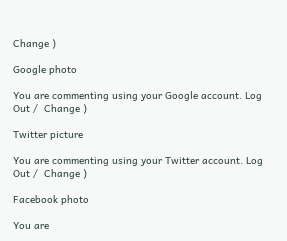Change )

Google photo

You are commenting using your Google account. Log Out /  Change )

Twitter picture

You are commenting using your Twitter account. Log Out /  Change )

Facebook photo

You are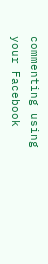commenting using your Facebook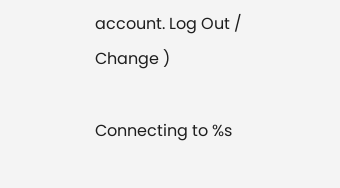account. Log Out /  Change )

Connecting to %s